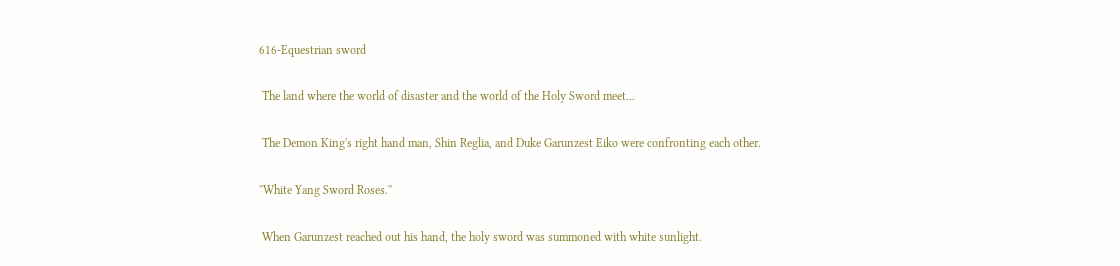616-Equestrian sword

 The land where the world of disaster and the world of the Holy Sword meet...

 The Demon King's right hand man, Shin Reglia, and Duke Garunzest Eiko were confronting each other.

''White Yang Sword Roses.''

 When Garunzest reached out his hand, the holy sword was summoned with white sunlight.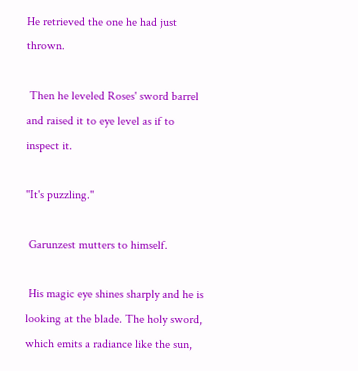He retrieved the one he had just thrown.

 Then he leveled Roses' sword barrel and raised it to eye level as if to inspect it.

''It's puzzling.''

 Garunzest mutters to himself.

 His magic eye shines sharply and he is looking at the blade. The holy sword, which emits a radiance like the sun,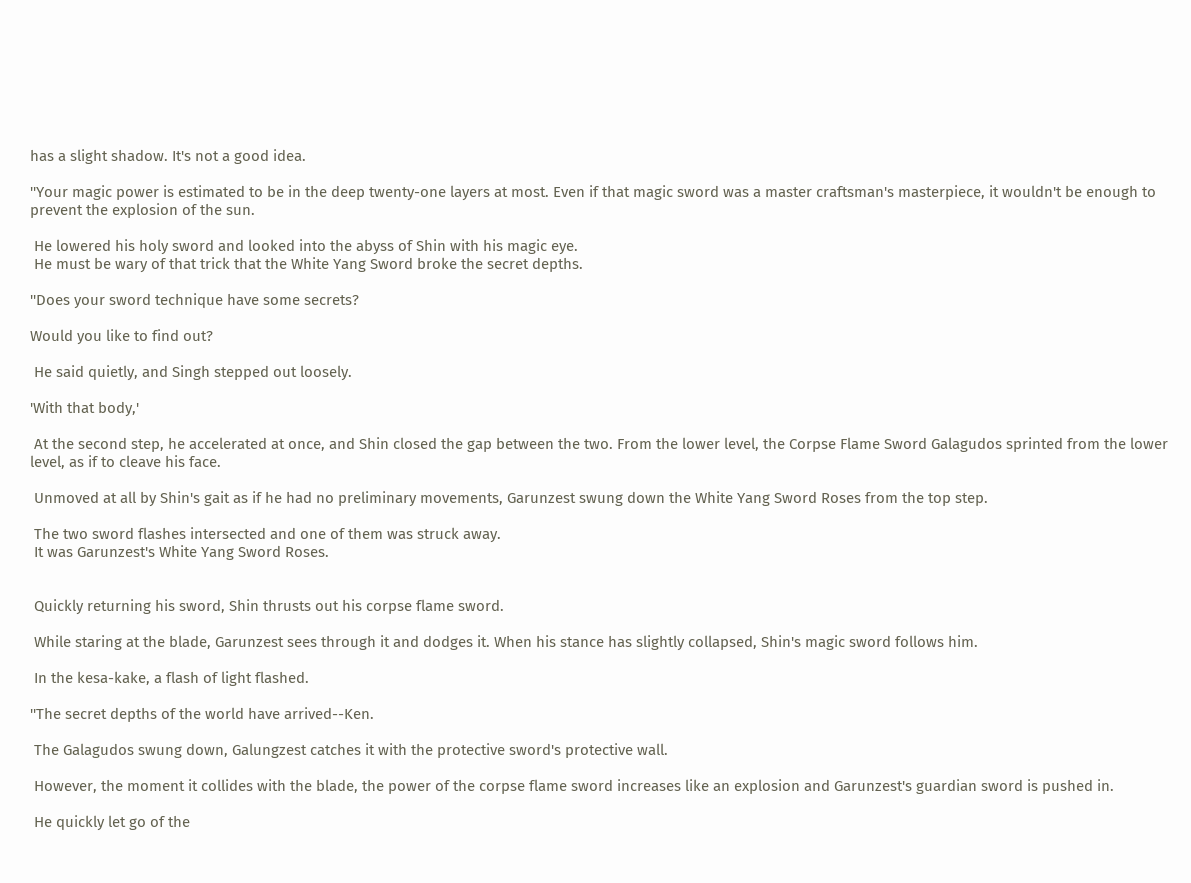has a slight shadow. It's not a good idea.

''Your magic power is estimated to be in the deep twenty-one layers at most. Even if that magic sword was a master craftsman's masterpiece, it wouldn't be enough to prevent the explosion of the sun.

 He lowered his holy sword and looked into the abyss of Shin with his magic eye.
 He must be wary of that trick that the White Yang Sword broke the secret depths.

''Does your sword technique have some secrets?

Would you like to find out?

 He said quietly, and Singh stepped out loosely.

'With that body,'

 At the second step, he accelerated at once, and Shin closed the gap between the two. From the lower level, the Corpse Flame Sword Galagudos sprinted from the lower level, as if to cleave his face.

 Unmoved at all by Shin's gait as if he had no preliminary movements, Garunzest swung down the White Yang Sword Roses from the top step.

 The two sword flashes intersected and one of them was struck away.
 It was Garunzest's White Yang Sword Roses.


 Quickly returning his sword, Shin thrusts out his corpse flame sword.

 While staring at the blade, Garunzest sees through it and dodges it. When his stance has slightly collapsed, Shin's magic sword follows him.

 In the kesa-kake, a flash of light flashed.

''The secret depths of the world have arrived--Ken.

 The Galagudos swung down, Galungzest catches it with the protective sword's protective wall.

 However, the moment it collides with the blade, the power of the corpse flame sword increases like an explosion and Garunzest's guardian sword is pushed in.

 He quickly let go of the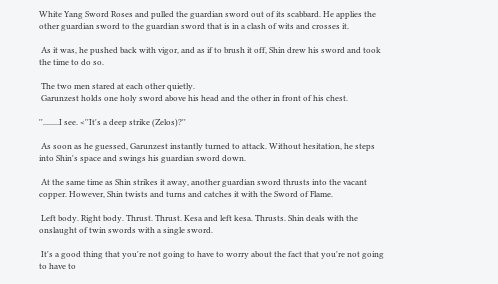White Yang Sword Roses and pulled the guardian sword out of its scabbard. He applies the other guardian sword to the guardian sword that is in a clash of wits and crosses it.

 As it was, he pushed back with vigor, and as if to brush it off, Shin drew his sword and took the time to do so.

 The two men stared at each other quietly.
 Garunzest holds one holy sword above his head and the other in front of his chest.

''........I see. <''It's a deep strike (Zelos)?''

 As soon as he guessed, Garunzest instantly turned to attack. Without hesitation, he steps into Shin's space and swings his guardian sword down.

 At the same time as Shin strikes it away, another guardian sword thrusts into the vacant copper. However, Shin twists and turns and catches it with the Sword of Flame.

 Left body. Right body. Thrust. Thrust. Kesa and left kesa. Thrusts. Shin deals with the onslaught of twin swords with a single sword.

 It's a good thing that you're not going to have to worry about the fact that you're not going to have to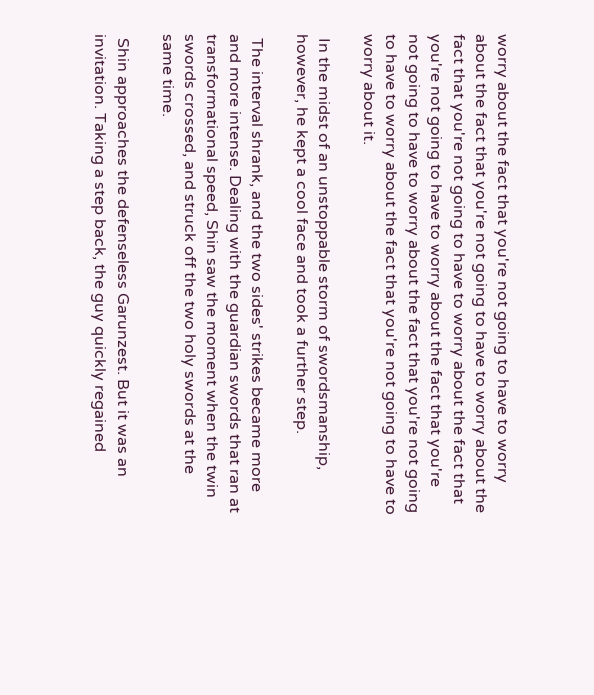worry about the fact that you're not going to have to worry about the fact that you're not going to have to worry about the fact that you're not going to have to worry about the fact that you're not going to have to worry about the fact that you're not going to have to worry about the fact that you're not going to have to worry about the fact that you're not going to have to worry about it.

 In the midst of an unstoppable storm of swordsmanship, however, he kept a cool face and took a further step.

 The interval shrank, and the two sides' strikes became more and more intense. Dealing with the guardian swords that ran at transformational speed, Shin saw the moment when the twin swords crossed, and struck off the two holy swords at the same time.

 Shin approaches the defenseless Garunzest. But it was an invitation. Taking a step back, the guy quickly regained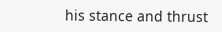his stance and thrust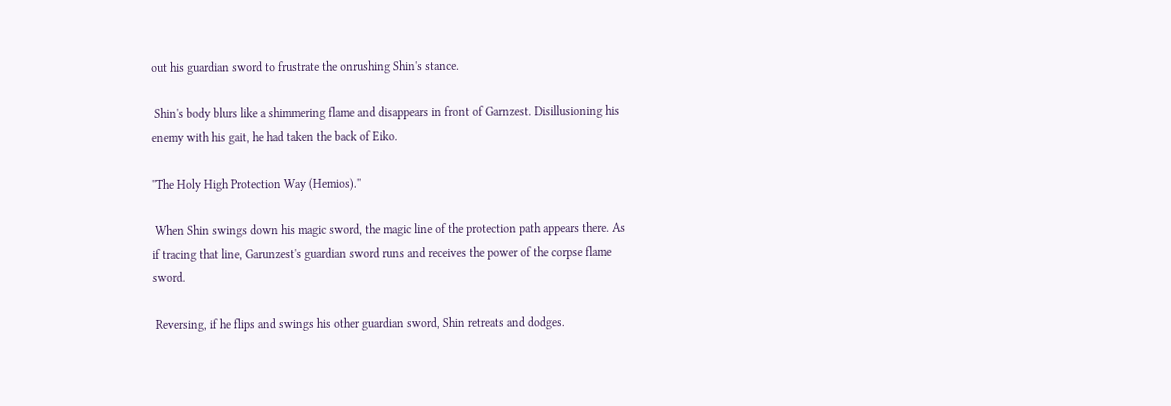out his guardian sword to frustrate the onrushing Shin's stance.

 Shin's body blurs like a shimmering flame and disappears in front of Garnzest. Disillusioning his enemy with his gait, he had taken the back of Eiko.

''The Holy High Protection Way (Hemios).''

 When Shin swings down his magic sword, the magic line of the protection path appears there. As if tracing that line, Garunzest's guardian sword runs and receives the power of the corpse flame sword.

 Reversing, if he flips and swings his other guardian sword, Shin retreats and dodges.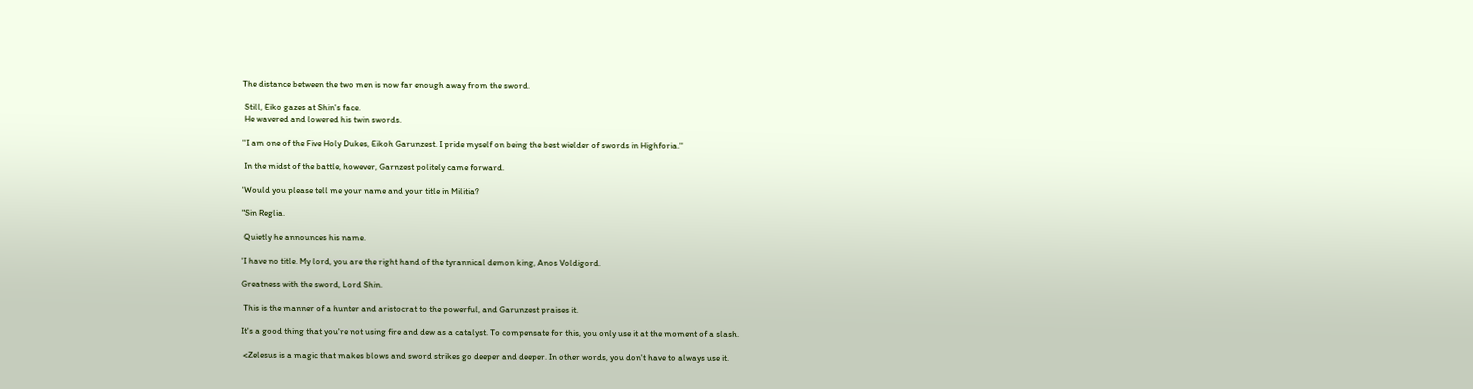The distance between the two men is now far enough away from the sword.

 Still, Eiko gazes at Shin's face.
 He wavered and lowered his twin swords.

''I am one of the Five Holy Dukes, Eikoh Garunzest. I pride myself on being the best wielder of swords in Highforia.''

 In the midst of the battle, however, Garnzest politely came forward.

'Would you please tell me your name and your title in Militia?

"Sin Reglia.

 Quietly he announces his name.

'I have no title. My lord, you are the right hand of the tyrannical demon king, Anos Voldigord.

Greatness with the sword, Lord Shin.

 This is the manner of a hunter and aristocrat to the powerful, and Garunzest praises it.

It's a good thing that you're not using fire and dew as a catalyst. To compensate for this, you only use it at the moment of a slash.

 <Zelesus is a magic that makes blows and sword strikes go deeper and deeper. In other words, you don't have to always use it.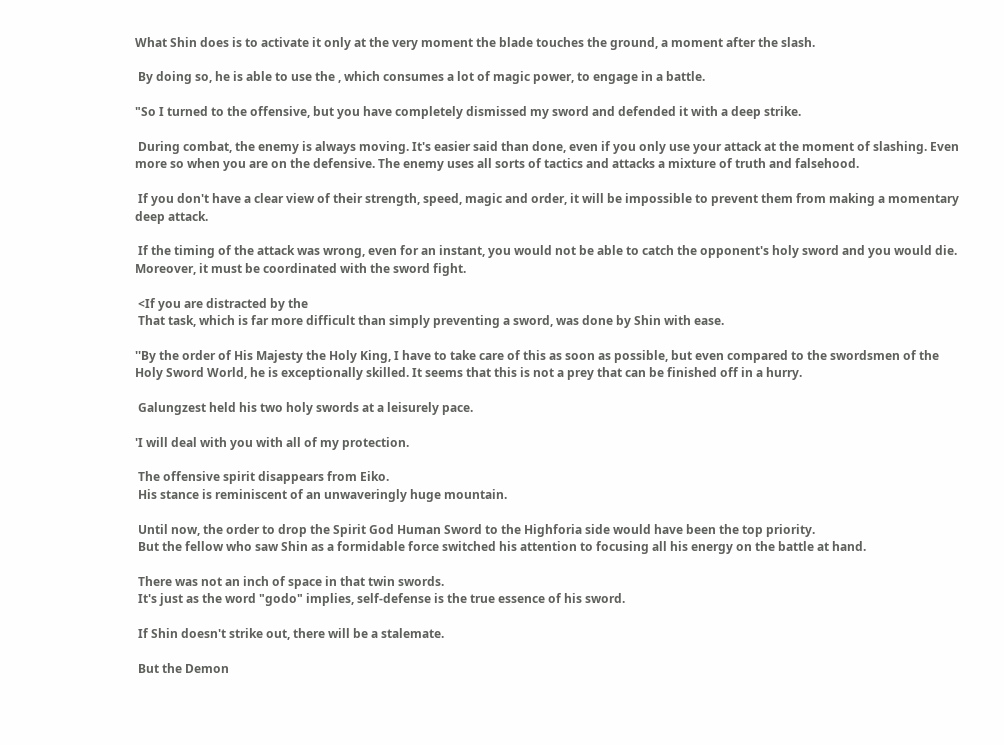What Shin does is to activate it only at the very moment the blade touches the ground, a moment after the slash.

 By doing so, he is able to use the , which consumes a lot of magic power, to engage in a battle.

"So I turned to the offensive, but you have completely dismissed my sword and defended it with a deep strike.

 During combat, the enemy is always moving. It's easier said than done, even if you only use your attack at the moment of slashing. Even more so when you are on the defensive. The enemy uses all sorts of tactics and attacks a mixture of truth and falsehood.

 If you don't have a clear view of their strength, speed, magic and order, it will be impossible to prevent them from making a momentary deep attack.

 If the timing of the attack was wrong, even for an instant, you would not be able to catch the opponent's holy sword and you would die. Moreover, it must be coordinated with the sword fight.

 <If you are distracted by the
 That task, which is far more difficult than simply preventing a sword, was done by Shin with ease.

''By the order of His Majesty the Holy King, I have to take care of this as soon as possible, but even compared to the swordsmen of the Holy Sword World, he is exceptionally skilled. It seems that this is not a prey that can be finished off in a hurry.

 Galungzest held his two holy swords at a leisurely pace.

'I will deal with you with all of my protection.

 The offensive spirit disappears from Eiko.
 His stance is reminiscent of an unwaveringly huge mountain.

 Until now, the order to drop the Spirit God Human Sword to the Highforia side would have been the top priority.
 But the fellow who saw Shin as a formidable force switched his attention to focusing all his energy on the battle at hand.

 There was not an inch of space in that twin swords.
 It's just as the word "godo" implies, self-defense is the true essence of his sword.

 If Shin doesn't strike out, there will be a stalemate.

 But the Demon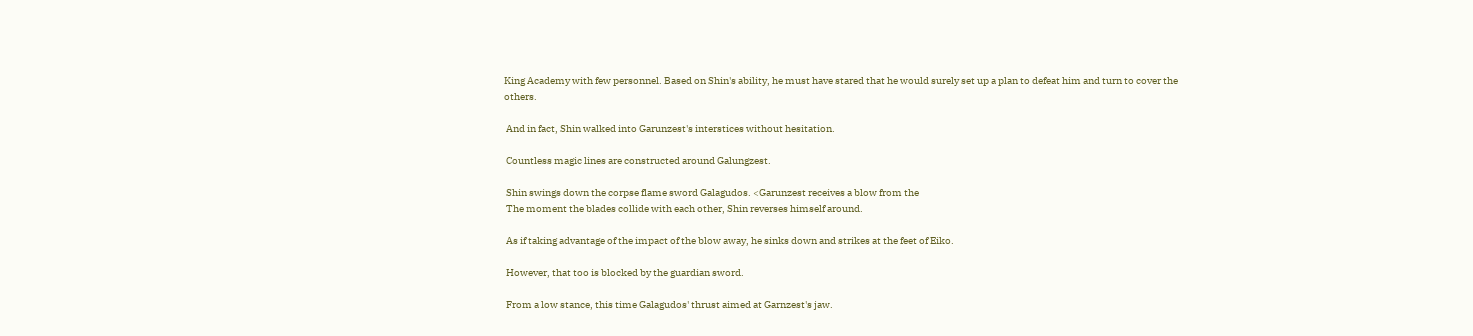King Academy with few personnel. Based on Shin's ability, he must have stared that he would surely set up a plan to defeat him and turn to cover the others.

 And in fact, Shin walked into Garunzest's interstices without hesitation.

 Countless magic lines are constructed around Galungzest.

 Shin swings down the corpse flame sword Galagudos. <Garunzest receives a blow from the
 The moment the blades collide with each other, Shin reverses himself around.

 As if taking advantage of the impact of the blow away, he sinks down and strikes at the feet of Eiko.

 However, that too is blocked by the guardian sword.

 From a low stance, this time Galagudos' thrust aimed at Garnzest's jaw.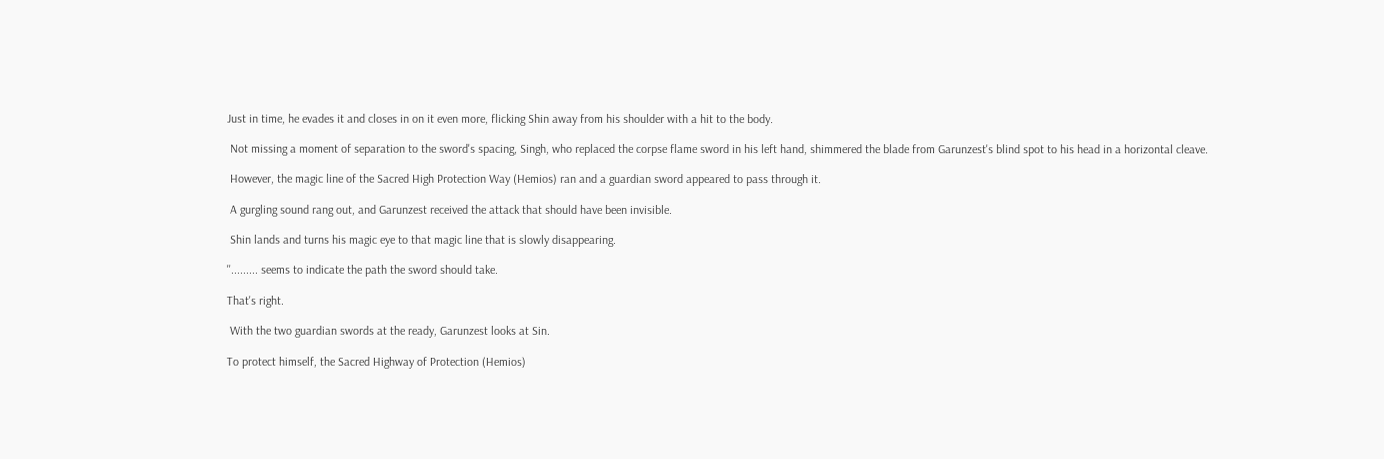Just in time, he evades it and closes in on it even more, flicking Shin away from his shoulder with a hit to the body.

 Not missing a moment of separation to the sword's spacing, Singh, who replaced the corpse flame sword in his left hand, shimmered the blade from Garunzest's blind spot to his head in a horizontal cleave.

 However, the magic line of the Sacred High Protection Way (Hemios) ran and a guardian sword appeared to pass through it.

 A gurgling sound rang out, and Garunzest received the attack that should have been invisible.

 Shin lands and turns his magic eye to that magic line that is slowly disappearing.

''......... seems to indicate the path the sword should take.

That's right.

 With the two guardian swords at the ready, Garunzest looks at Sin.

To protect himself, the Sacred Highway of Protection (Hemios)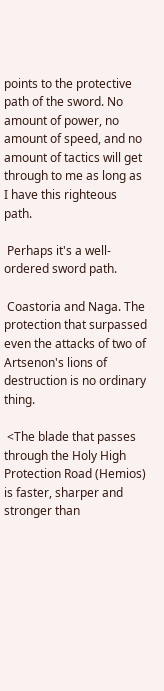points to the protective path of the sword. No amount of power, no amount of speed, and no amount of tactics will get through to me as long as I have this righteous path.

 Perhaps it's a well-ordered sword path.

 Coastoria and Naga. The protection that surpassed even the attacks of two of Artsenon's lions of destruction is no ordinary thing.

 <The blade that passes through the Holy High Protection Road (Hemios) is faster, sharper and stronger than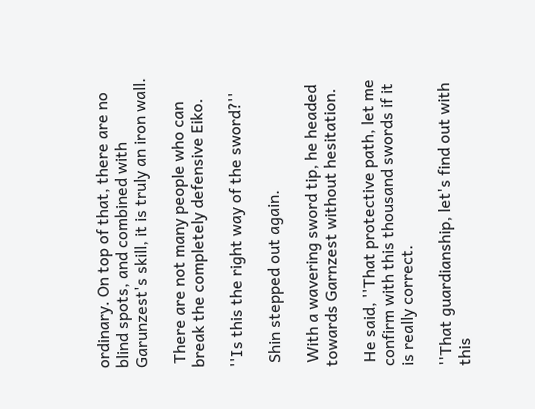ordinary. On top of that, there are no blind spots, and combined with Garunzest's skill, it is truly an iron wall.

 There are not many people who can break the completely defensive Eiko.

''Is this the right way of the sword?''

 Shin stepped out again.

 With a wavering sword tip, he headed towards Garnzest without hesitation.

 He said, ''That protective path, let me confirm with this thousand swords if it is really correct.

''That guardianship, let's find out with this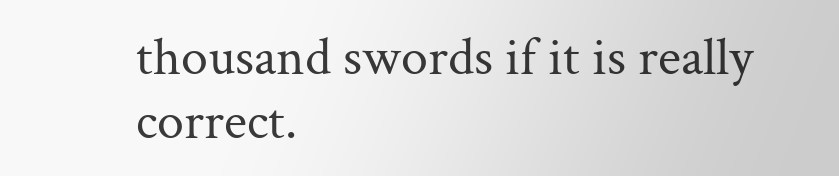thousand swords if it is really correct.